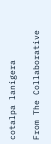cotalpa lanigera

From The Collaborative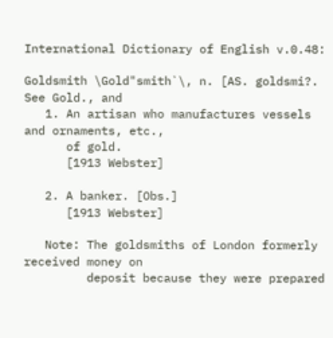International Dictionary of English v.0.48:

Goldsmith \Gold"smith`\, n. [AS. goldsmi?. See Gold., and
   1. An artisan who manufactures vessels and ornaments, etc.,
      of gold.
      [1913 Webster]

   2. A banker. [Obs.]
      [1913 Webster]

   Note: The goldsmiths of London formerly received money on
         deposit because they were prepared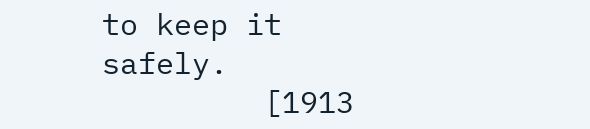to keep it safely.
         [1913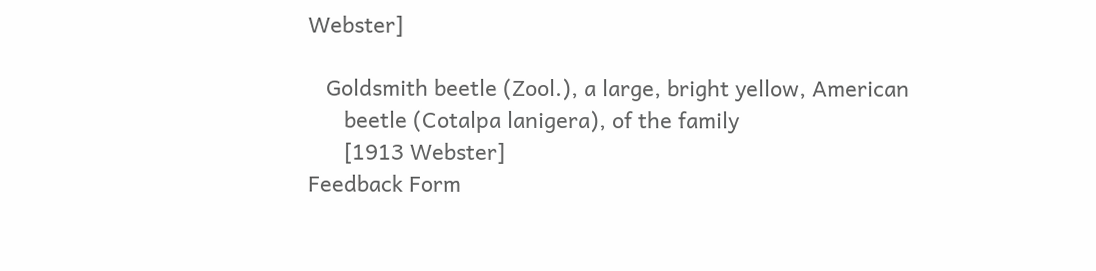Webster]

   Goldsmith beetle (Zool.), a large, bright yellow, American
      beetle (Cotalpa lanigera), of the family
      [1913 Webster]
Feedback Form